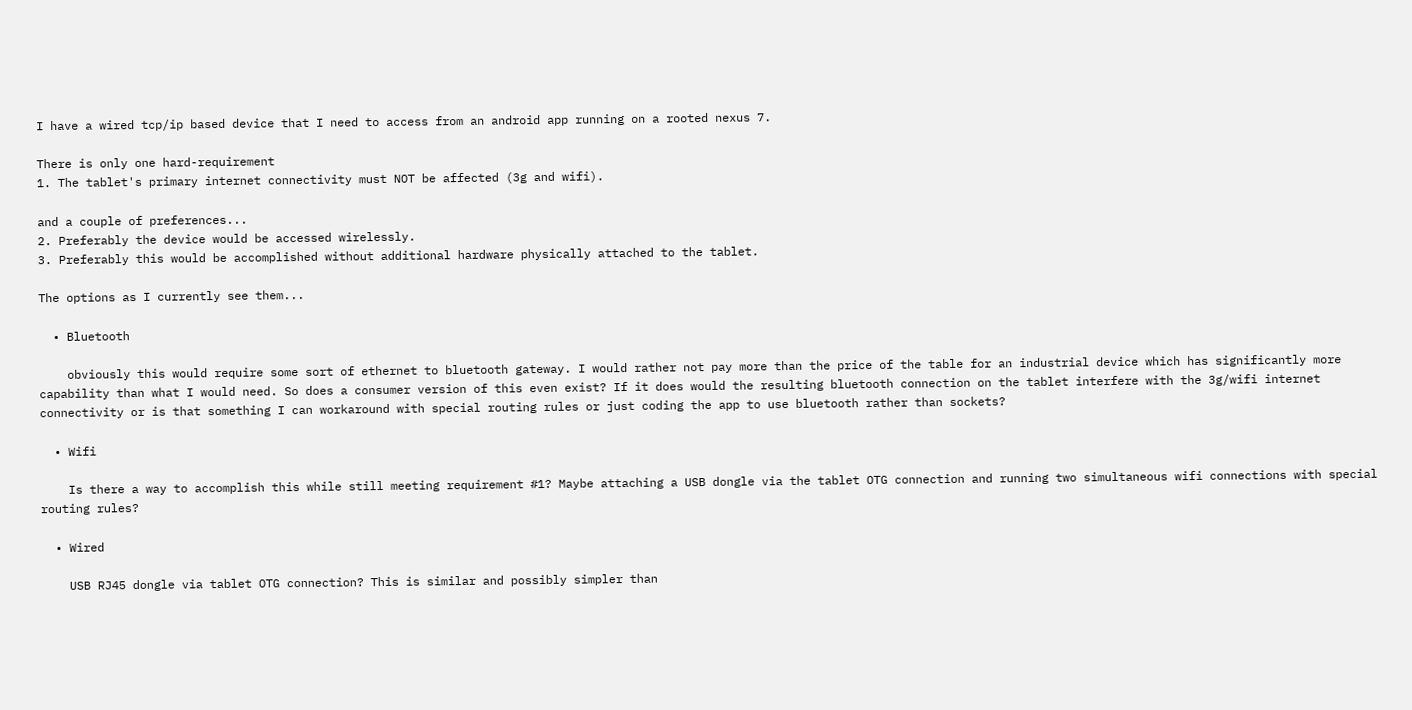I have a wired tcp/ip based device that I need to access from an android app running on a rooted nexus 7.

There is only one hard-requirement
1. The tablet's primary internet connectivity must NOT be affected (3g and wifi).

and a couple of preferences...
2. Preferably the device would be accessed wirelessly.
3. Preferably this would be accomplished without additional hardware physically attached to the tablet.

The options as I currently see them...

  • Bluetooth

    obviously this would require some sort of ethernet to bluetooth gateway. I would rather not pay more than the price of the table for an industrial device which has significantly more capability than what I would need. So does a consumer version of this even exist? If it does would the resulting bluetooth connection on the tablet interfere with the 3g/wifi internet connectivity or is that something I can workaround with special routing rules or just coding the app to use bluetooth rather than sockets?

  • Wifi

    Is there a way to accomplish this while still meeting requirement #1? Maybe attaching a USB dongle via the tablet OTG connection and running two simultaneous wifi connections with special routing rules?

  • Wired

    USB RJ45 dongle via tablet OTG connection? This is similar and possibly simpler than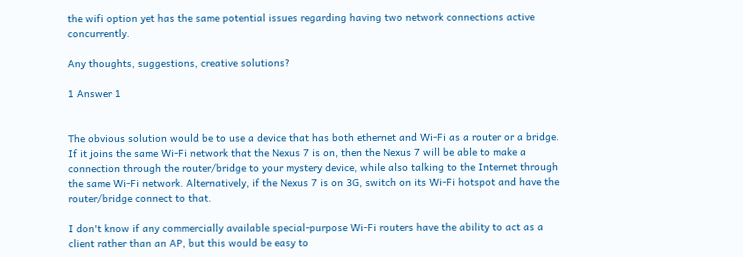the wifi option yet has the same potential issues regarding having two network connections active concurrently.

Any thoughts, suggestions, creative solutions?

1 Answer 1


The obvious solution would be to use a device that has both ethernet and Wi-Fi as a router or a bridge. If it joins the same Wi-Fi network that the Nexus 7 is on, then the Nexus 7 will be able to make a connection through the router/bridge to your mystery device, while also talking to the Internet through the same Wi-Fi network. Alternatively, if the Nexus 7 is on 3G, switch on its Wi-Fi hotspot and have the router/bridge connect to that.

I don't know if any commercially available special-purpose Wi-Fi routers have the ability to act as a client rather than an AP, but this would be easy to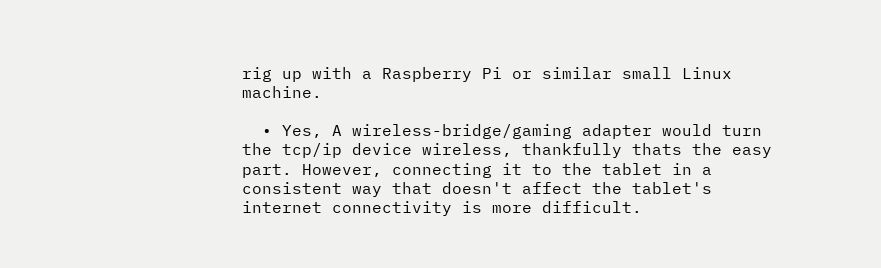rig up with a Raspberry Pi or similar small Linux machine.

  • Yes, A wireless-bridge/gaming adapter would turn the tcp/ip device wireless, thankfully thats the easy part. However, connecting it to the tablet in a consistent way that doesn't affect the tablet's internet connectivity is more difficult.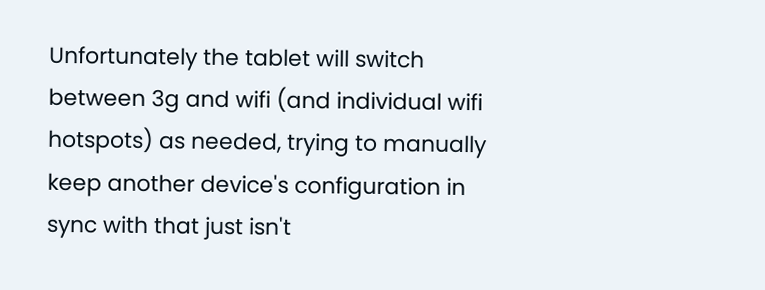Unfortunately the tablet will switch between 3g and wifi (and individual wifi hotspots) as needed, trying to manually keep another device's configuration in sync with that just isn't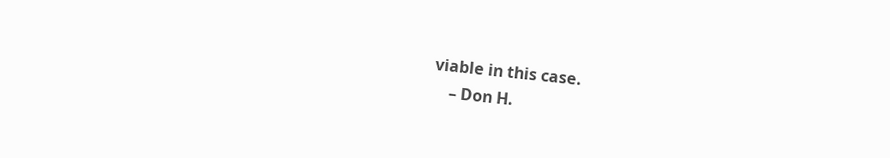viable in this case.
    – Don H.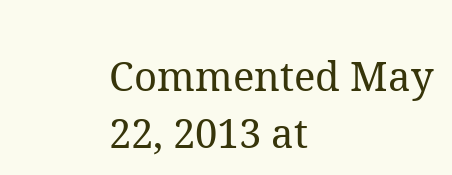Commented May 22, 2013 at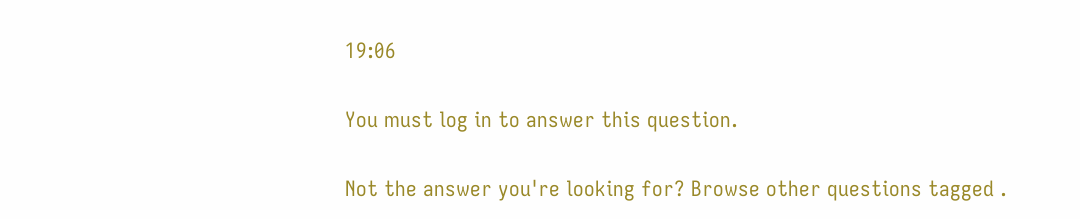19:06

You must log in to answer this question.

Not the answer you're looking for? Browse other questions tagged .